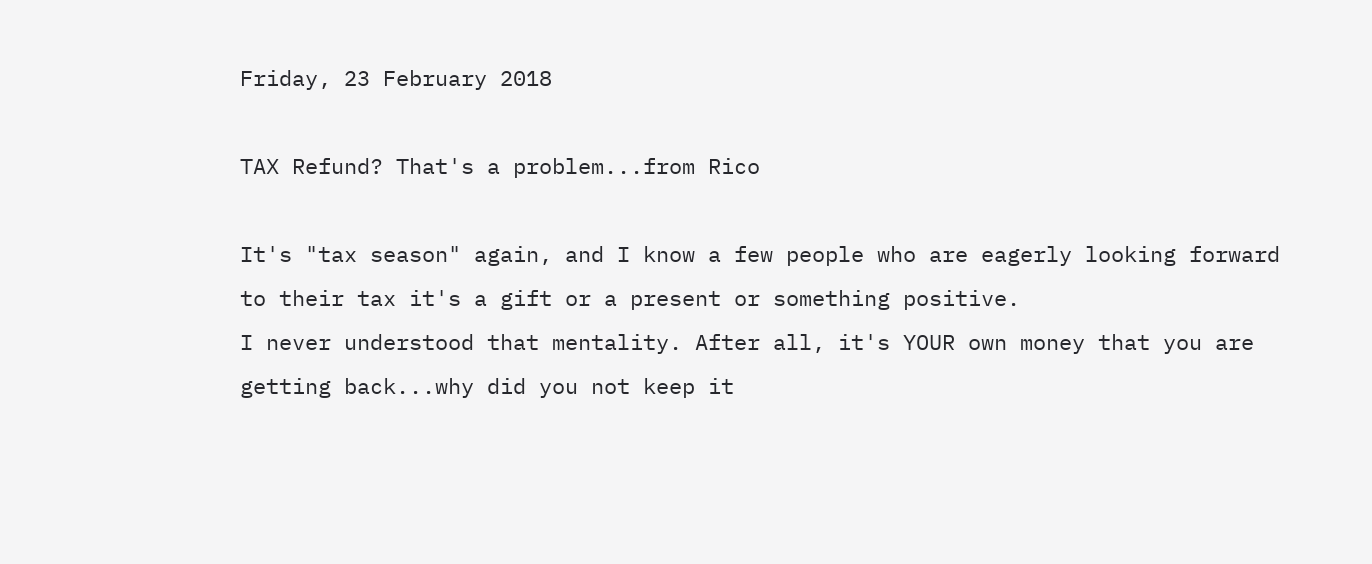Friday, 23 February 2018

TAX Refund? That's a problem...from Rico

It's "tax season" again, and I know a few people who are eagerly looking forward to their tax it's a gift or a present or something positive.
I never understood that mentality. After all, it's YOUR own money that you are getting back...why did you not keep it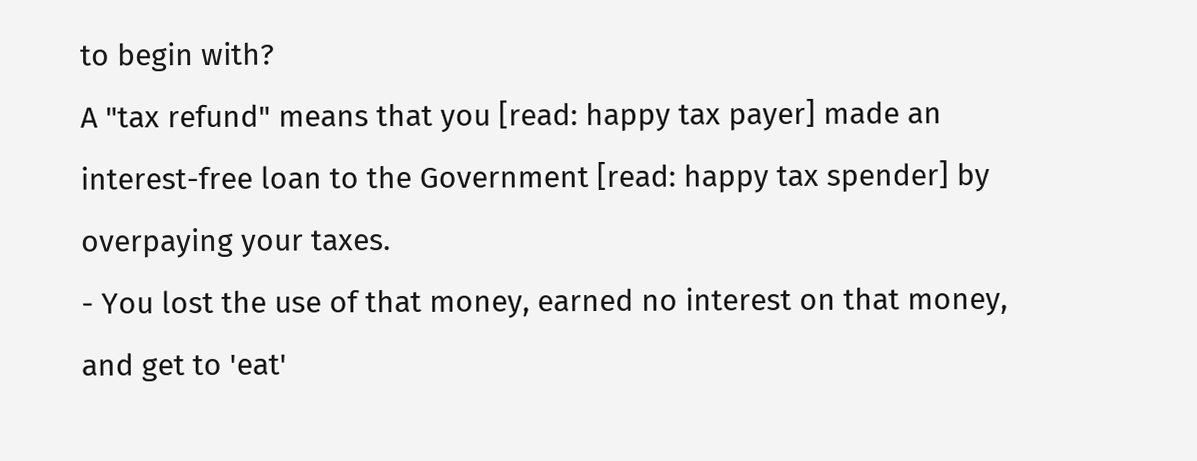to begin with?
A "tax refund" means that you [read: happy tax payer] made an interest-free loan to the Government [read: happy tax spender] by overpaying your taxes.
- You lost the use of that money, earned no interest on that money, and get to 'eat'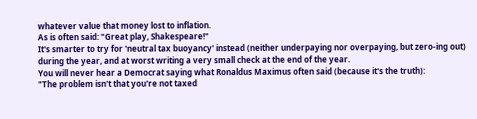whatever value that money lost to inflation.
As is often said: "Great play, Shakespeare!"
It's smarter to try for 'neutral tax buoyancy' instead (neither underpaying nor overpaying, but zero-ing out) during the year, and at worst writing a very small check at the end of the year.
You will never hear a Democrat saying what Ronaldus Maximus often said (because it's the truth):
"The problem isn't that you're not taxed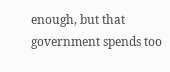enough, but that government spends too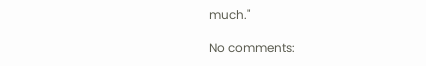much."

No comments: